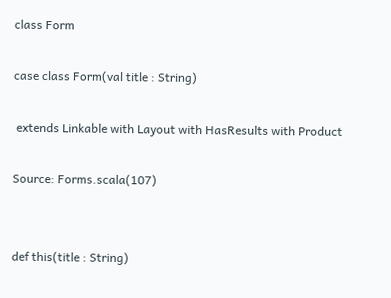class Form

case class Form(val title : String)

 extends Linkable with Layout with HasResults with Product

Source: Forms.scala(107)


def this(title : String)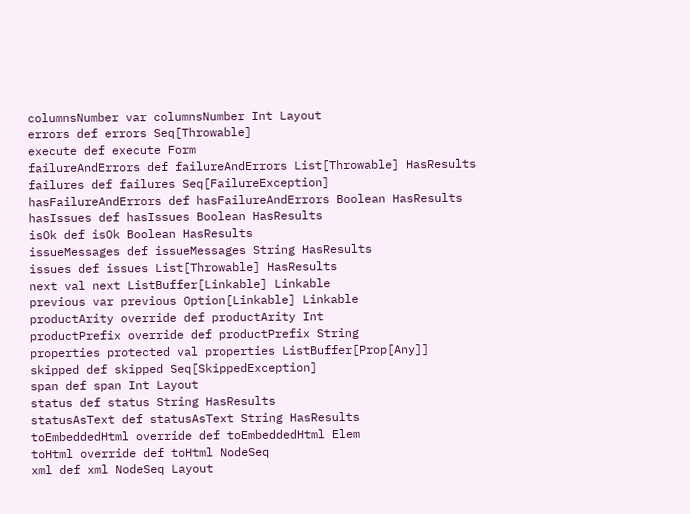columnsNumber var columnsNumber Int Layout
errors def errors Seq[Throwable]
execute def execute Form
failureAndErrors def failureAndErrors List[Throwable] HasResults
failures def failures Seq[FailureException]
hasFailureAndErrors def hasFailureAndErrors Boolean HasResults
hasIssues def hasIssues Boolean HasResults
isOk def isOk Boolean HasResults
issueMessages def issueMessages String HasResults
issues def issues List[Throwable] HasResults
next val next ListBuffer[Linkable] Linkable
previous var previous Option[Linkable] Linkable
productArity override def productArity Int
productPrefix override def productPrefix String
properties protected val properties ListBuffer[Prop[Any]]
skipped def skipped Seq[SkippedException]
span def span Int Layout
status def status String HasResults
statusAsText def statusAsText String HasResults
toEmbeddedHtml override def toEmbeddedHtml Elem
toHtml override def toHtml NodeSeq
xml def xml NodeSeq Layout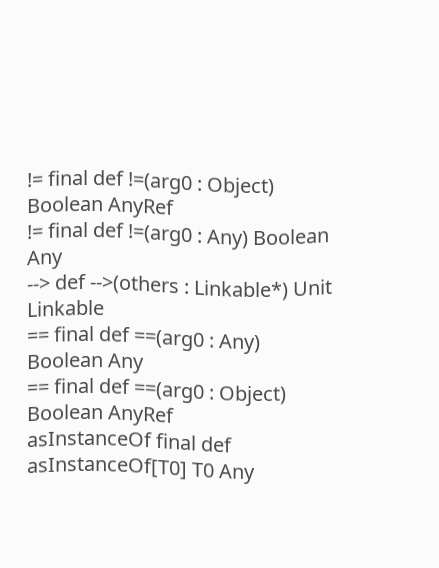!= final def !=(arg0 : Object) Boolean AnyRef
!= final def !=(arg0 : Any) Boolean Any
--> def -->(others : Linkable*) Unit Linkable
== final def ==(arg0 : Any) Boolean Any
== final def ==(arg0 : Object) Boolean AnyRef
asInstanceOf final def asInstanceOf[T0] T0 Any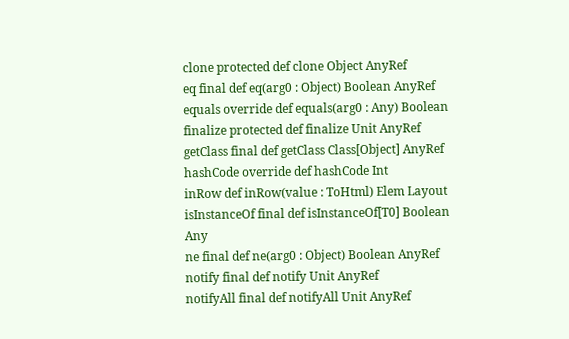clone protected def clone Object AnyRef
eq final def eq(arg0 : Object) Boolean AnyRef
equals override def equals(arg0 : Any) Boolean
finalize protected def finalize Unit AnyRef
getClass final def getClass Class[Object] AnyRef
hashCode override def hashCode Int
inRow def inRow(value : ToHtml) Elem Layout
isInstanceOf final def isInstanceOf[T0] Boolean Any
ne final def ne(arg0 : Object) Boolean AnyRef
notify final def notify Unit AnyRef
notifyAll final def notifyAll Unit AnyRef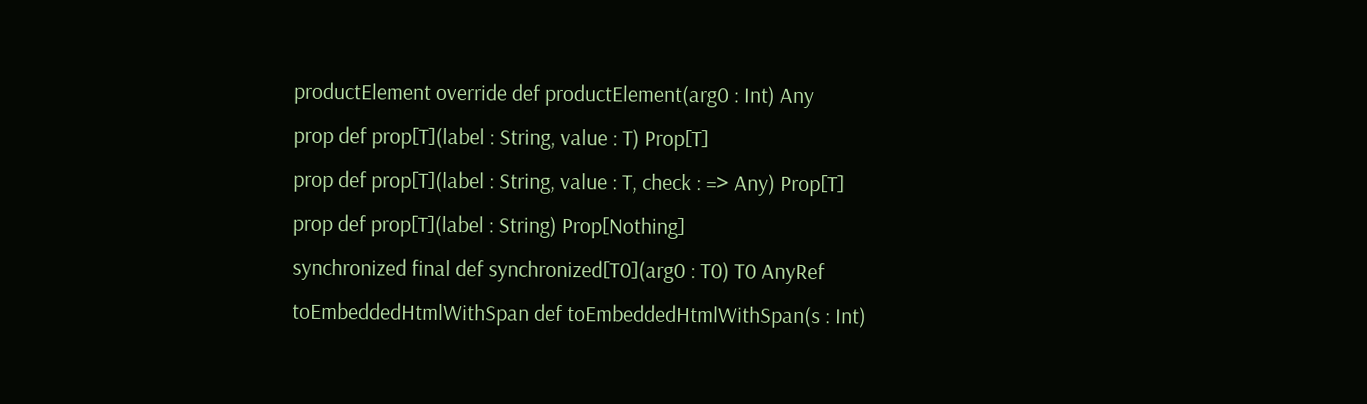productElement override def productElement(arg0 : Int) Any
prop def prop[T](label : String, value : T) Prop[T]
prop def prop[T](label : String, value : T, check : => Any) Prop[T]
prop def prop[T](label : String) Prop[Nothing]
synchronized final def synchronized[T0](arg0 : T0) T0 AnyRef
toEmbeddedHtmlWithSpan def toEmbeddedHtmlWithSpan(s : Int)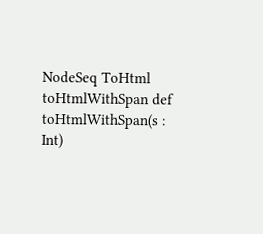NodeSeq ToHtml
toHtmlWithSpan def toHtmlWithSpan(s : Int)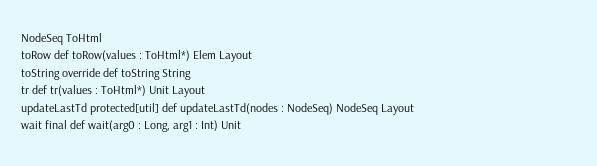NodeSeq ToHtml
toRow def toRow(values : ToHtml*) Elem Layout
toString override def toString String
tr def tr(values : ToHtml*) Unit Layout
updateLastTd protected[util] def updateLastTd(nodes : NodeSeq) NodeSeq Layout
wait final def wait(arg0 : Long, arg1 : Int) Unit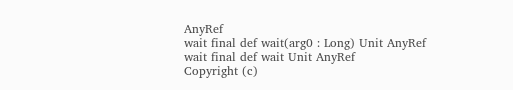AnyRef
wait final def wait(arg0 : Long) Unit AnyRef
wait final def wait Unit AnyRef
Copyright (c)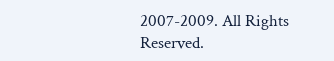2007-2009. All Rights Reserved.